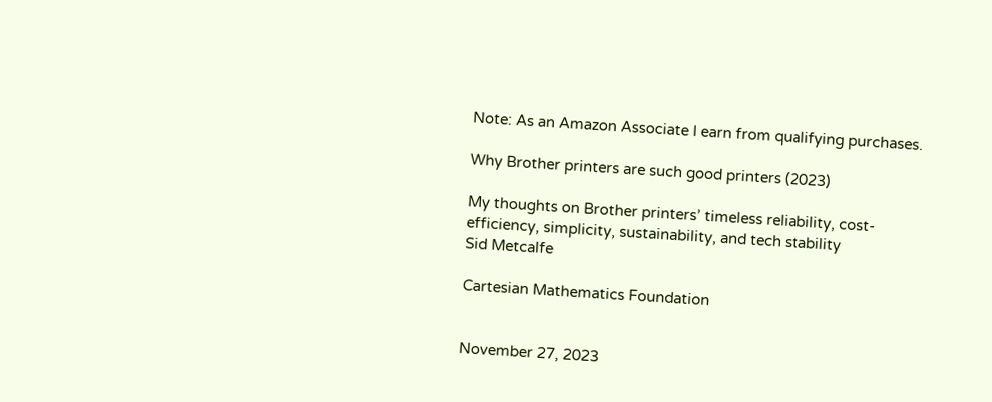Note: As an Amazon Associate I earn from qualifying purchases.

Why Brother printers are such good printers (2023)

My thoughts on Brother printers’ timeless reliability, cost-efficiency, simplicity, sustainability, and tech stability
Sid Metcalfe

Cartesian Mathematics Foundation


November 27, 2023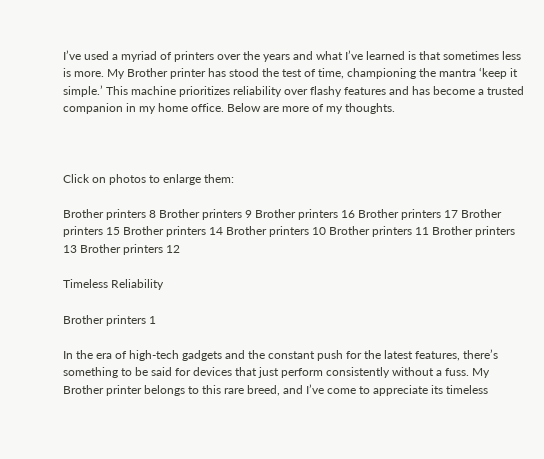I’ve used a myriad of printers over the years and what I’ve learned is that sometimes less is more. My Brother printer has stood the test of time, championing the mantra ‘keep it simple.’ This machine prioritizes reliability over flashy features and has become a trusted companion in my home office. Below are more of my thoughts.



Click on photos to enlarge them:

Brother printers 8 Brother printers 9 Brother printers 16 Brother printers 17 Brother printers 15 Brother printers 14 Brother printers 10 Brother printers 11 Brother printers 13 Brother printers 12

Timeless Reliability

Brother printers 1

In the era of high-tech gadgets and the constant push for the latest features, there’s something to be said for devices that just perform consistently without a fuss. My Brother printer belongs to this rare breed, and I’ve come to appreciate its timeless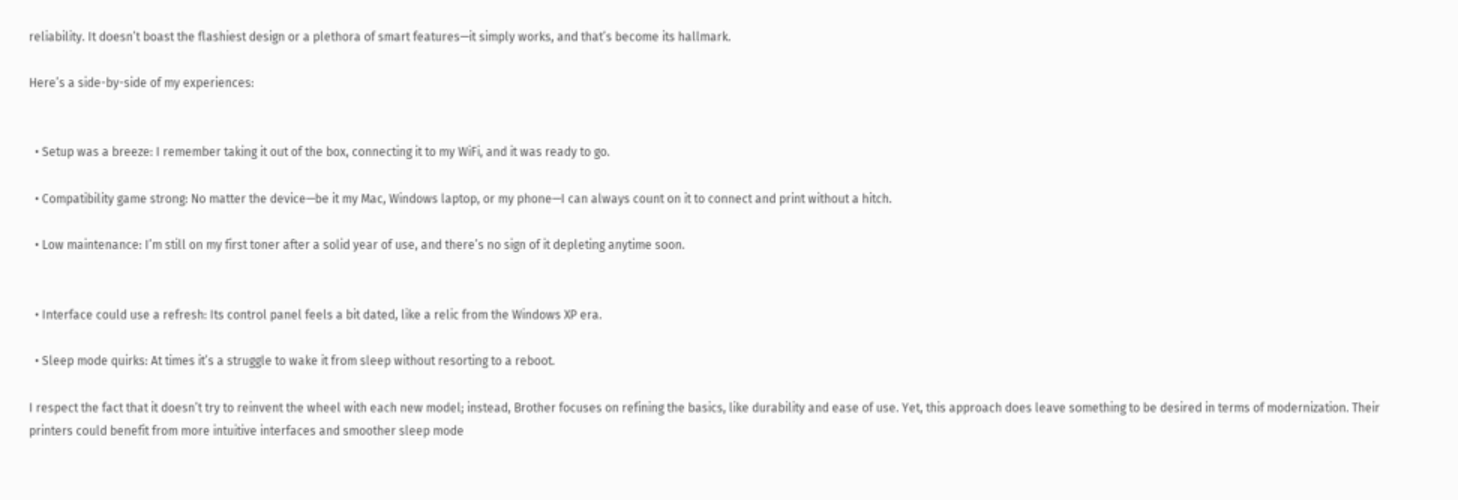reliability. It doesn’t boast the flashiest design or a plethora of smart features—it simply works, and that’s become its hallmark.

Here’s a side-by-side of my experiences:


  • Setup was a breeze: I remember taking it out of the box, connecting it to my WiFi, and it was ready to go.

  • Compatibility game strong: No matter the device—be it my Mac, Windows laptop, or my phone—I can always count on it to connect and print without a hitch.

  • Low maintenance: I’m still on my first toner after a solid year of use, and there’s no sign of it depleting anytime soon.


  • Interface could use a refresh: Its control panel feels a bit dated, like a relic from the Windows XP era.

  • Sleep mode quirks: At times it’s a struggle to wake it from sleep without resorting to a reboot.

I respect the fact that it doesn’t try to reinvent the wheel with each new model; instead, Brother focuses on refining the basics, like durability and ease of use. Yet, this approach does leave something to be desired in terms of modernization. Their printers could benefit from more intuitive interfaces and smoother sleep mode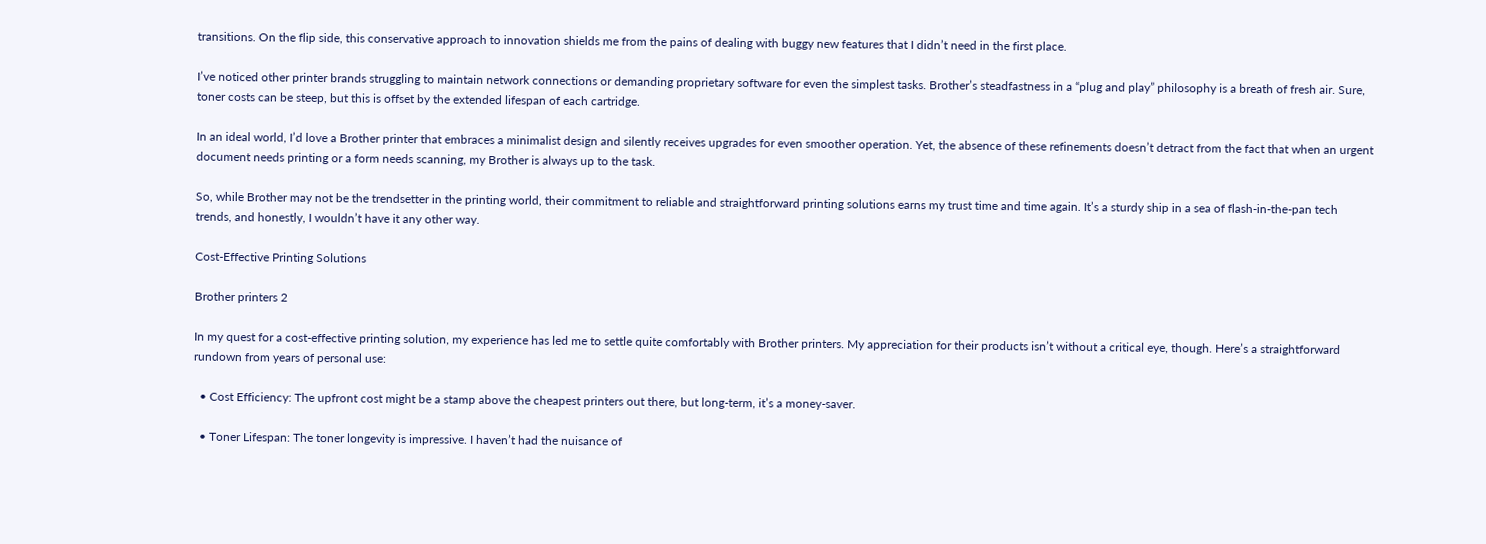transitions. On the flip side, this conservative approach to innovation shields me from the pains of dealing with buggy new features that I didn’t need in the first place.

I’ve noticed other printer brands struggling to maintain network connections or demanding proprietary software for even the simplest tasks. Brother’s steadfastness in a “plug and play” philosophy is a breath of fresh air. Sure, toner costs can be steep, but this is offset by the extended lifespan of each cartridge.

In an ideal world, I’d love a Brother printer that embraces a minimalist design and silently receives upgrades for even smoother operation. Yet, the absence of these refinements doesn’t detract from the fact that when an urgent document needs printing or a form needs scanning, my Brother is always up to the task.

So, while Brother may not be the trendsetter in the printing world, their commitment to reliable and straightforward printing solutions earns my trust time and time again. It’s a sturdy ship in a sea of flash-in-the-pan tech trends, and honestly, I wouldn’t have it any other way.

Cost-Effective Printing Solutions

Brother printers 2

In my quest for a cost-effective printing solution, my experience has led me to settle quite comfortably with Brother printers. My appreciation for their products isn’t without a critical eye, though. Here’s a straightforward rundown from years of personal use:

  • Cost Efficiency: The upfront cost might be a stamp above the cheapest printers out there, but long-term, it’s a money-saver.

  • Toner Lifespan: The toner longevity is impressive. I haven’t had the nuisance of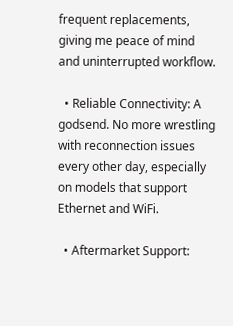frequent replacements, giving me peace of mind and uninterrupted workflow.

  • Reliable Connectivity: A godsend. No more wrestling with reconnection issues every other day, especially on models that support Ethernet and WiFi.

  • Aftermarket Support: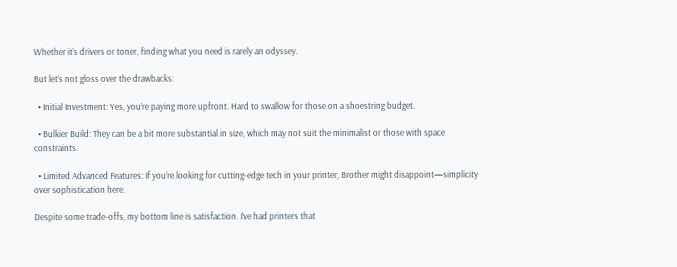Whether it’s drivers or toner, finding what you need is rarely an odyssey.

But let’s not gloss over the drawbacks:

  • Initial Investment: Yes, you’re paying more upfront. Hard to swallow for those on a shoestring budget.

  • Bulkier Build: They can be a bit more substantial in size, which may not suit the minimalist or those with space constraints.

  • Limited Advanced Features: If you’re looking for cutting-edge tech in your printer, Brother might disappoint—simplicity over sophistication here.

Despite some trade-offs, my bottom line is satisfaction. I’ve had printers that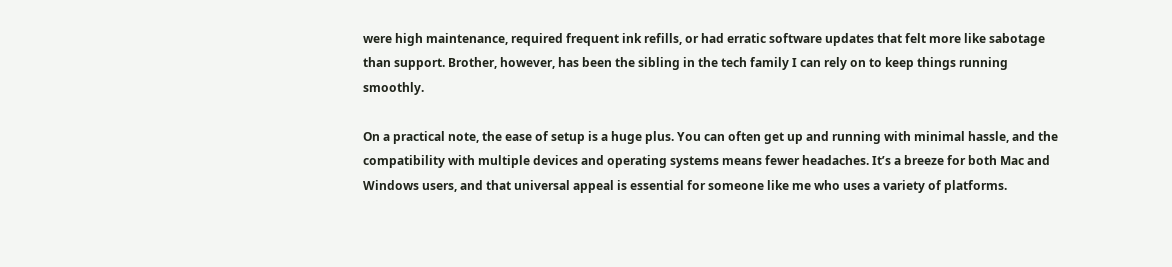were high maintenance, required frequent ink refills, or had erratic software updates that felt more like sabotage than support. Brother, however, has been the sibling in the tech family I can rely on to keep things running smoothly.

On a practical note, the ease of setup is a huge plus. You can often get up and running with minimal hassle, and the compatibility with multiple devices and operating systems means fewer headaches. It’s a breeze for both Mac and Windows users, and that universal appeal is essential for someone like me who uses a variety of platforms.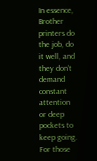In essence, Brother printers do the job, do it well, and they don’t demand constant attention or deep pockets to keep going. For those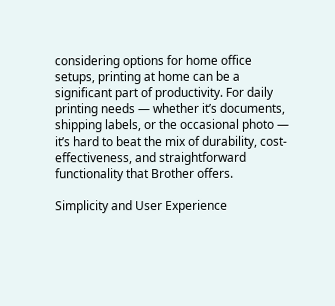considering options for home office setups, printing at home can be a significant part of productivity. For daily printing needs — whether it’s documents, shipping labels, or the occasional photo — it’s hard to beat the mix of durability, cost-effectiveness, and straightforward functionality that Brother offers.

Simplicity and User Experience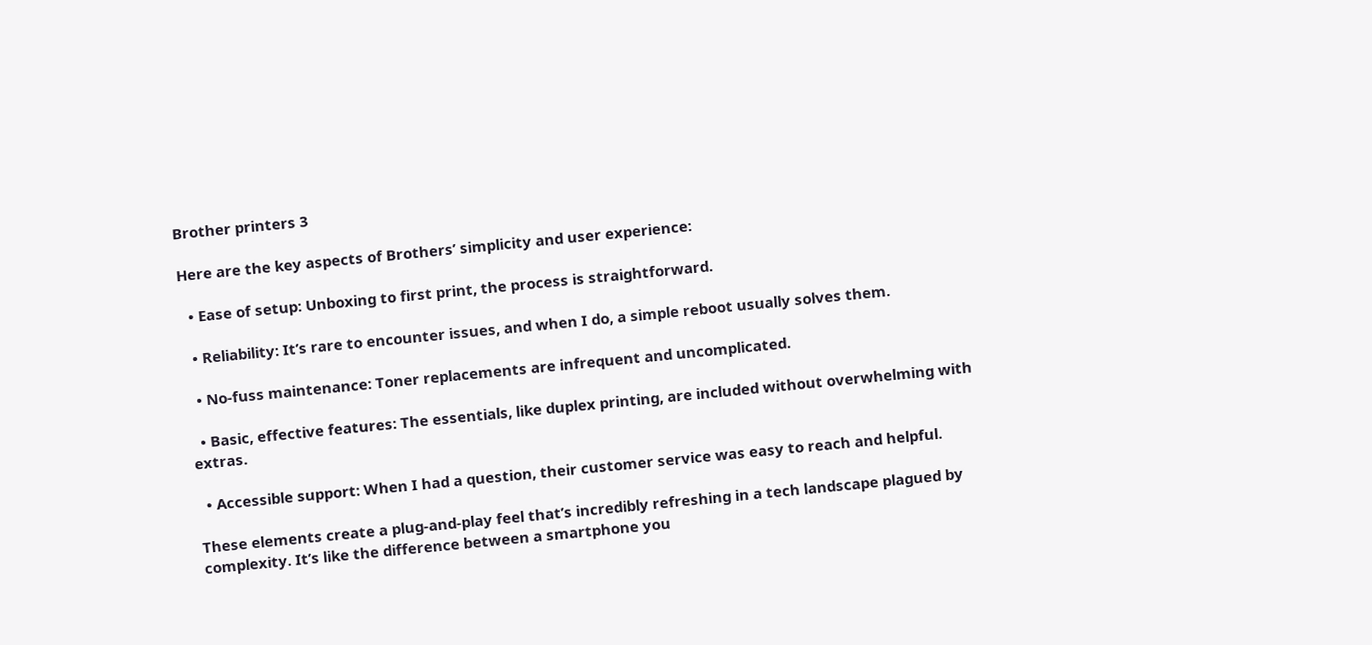Brother printers 3

Here are the key aspects of Brothers’ simplicity and user experience:

  • Ease of setup: Unboxing to first print, the process is straightforward.

  • Reliability: It’s rare to encounter issues, and when I do, a simple reboot usually solves them.

  • No-fuss maintenance: Toner replacements are infrequent and uncomplicated.

  • Basic, effective features: The essentials, like duplex printing, are included without overwhelming with extras.

  • Accessible support: When I had a question, their customer service was easy to reach and helpful.

These elements create a plug-and-play feel that’s incredibly refreshing in a tech landscape plagued by complexity. It’s like the difference between a smartphone you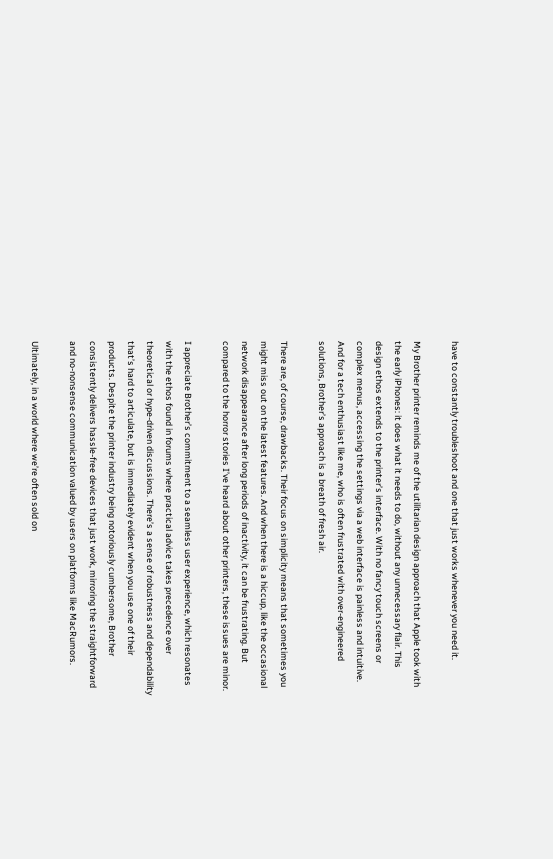have to constantly troubleshoot and one that just works whenever you need it.

My Brother printer reminds me of the utilitarian design approach that Apple took with the early iPhones: it does what it needs to do, without any unnecessary flair. This design ethos extends to the printer’s interface. With no fancy touch screens or complex menus, accessing the settings via a web interface is painless and intuitive. And for a tech enthusiast like me, who is often frustrated with over-engineered solutions, Brother’s approach is a breath of fresh air.

There are, of course, drawbacks. Their focus on simplicity means that sometimes you might miss out on the latest features. And when there is a hiccup, like the occasional network disappearance after long periods of inactivity, it can be frustrating. But compared to the horror stories I’ve heard about other printers, these issues are minor.

I appreciate Brother’s commitment to a seamless user experience, which resonates with the ethos found in forums where practical advice takes precedence over theoretical or hype-driven discussions. There’s a sense of robustness and dependability that’s hard to articulate, but is immediately evident when you use one of their products. Despite the printer industry being notoriously cumbersome, Brother consistently delivers hassle-free devices that just work, mirroring the straightforward and no-nonsense communication valued by users on platforms like MacRumors.

Ultimately, in a world where we’re often sold on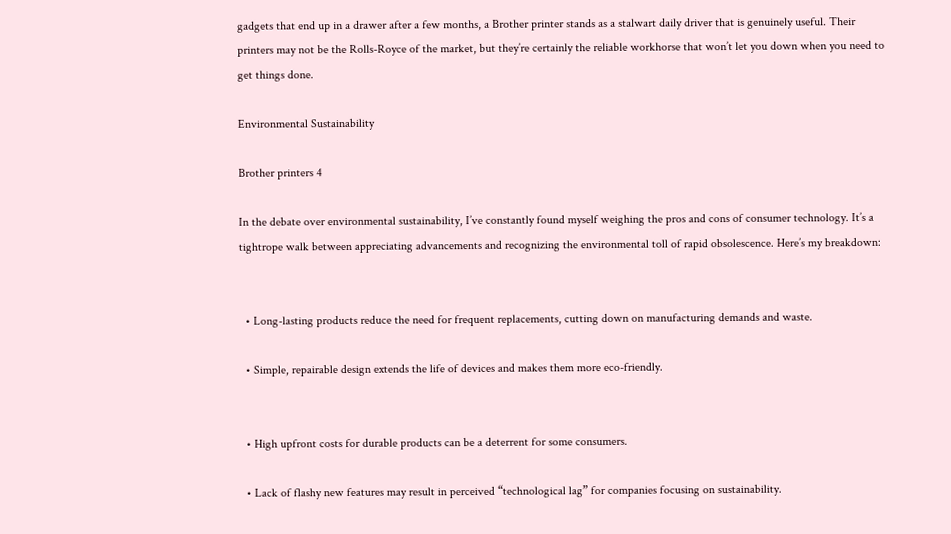gadgets that end up in a drawer after a few months, a Brother printer stands as a stalwart daily driver that is genuinely useful. Their printers may not be the Rolls-Royce of the market, but they’re certainly the reliable workhorse that won’t let you down when you need to get things done.

Environmental Sustainability

Brother printers 4

In the debate over environmental sustainability, I’ve constantly found myself weighing the pros and cons of consumer technology. It’s a tightrope walk between appreciating advancements and recognizing the environmental toll of rapid obsolescence. Here’s my breakdown:


  • Long-lasting products reduce the need for frequent replacements, cutting down on manufacturing demands and waste.

  • Simple, repairable design extends the life of devices and makes them more eco-friendly.


  • High upfront costs for durable products can be a deterrent for some consumers.

  • Lack of flashy new features may result in perceived “technological lag” for companies focusing on sustainability.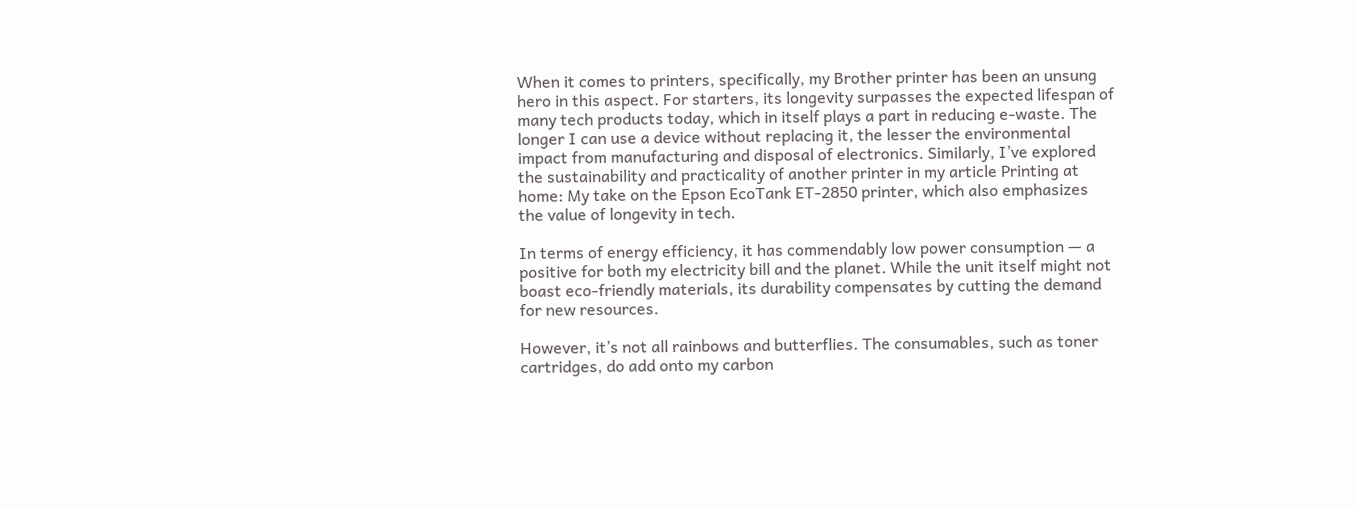When it comes to printers, specifically, my Brother printer has been an unsung hero in this aspect. For starters, its longevity surpasses the expected lifespan of many tech products today, which in itself plays a part in reducing e-waste. The longer I can use a device without replacing it, the lesser the environmental impact from manufacturing and disposal of electronics. Similarly, I’ve explored the sustainability and practicality of another printer in my article Printing at home: My take on the Epson EcoTank ET-2850 printer, which also emphasizes the value of longevity in tech.

In terms of energy efficiency, it has commendably low power consumption — a positive for both my electricity bill and the planet. While the unit itself might not boast eco-friendly materials, its durability compensates by cutting the demand for new resources.

However, it’s not all rainbows and butterflies. The consumables, such as toner cartridges, do add onto my carbon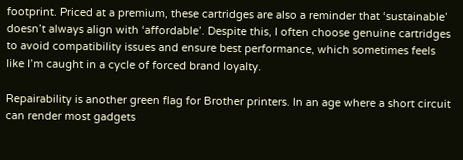footprint. Priced at a premium, these cartridges are also a reminder that ‘sustainable’ doesn’t always align with ‘affordable’. Despite this, I often choose genuine cartridges to avoid compatibility issues and ensure best performance, which sometimes feels like I’m caught in a cycle of forced brand loyalty.

Repairability is another green flag for Brother printers. In an age where a short circuit can render most gadgets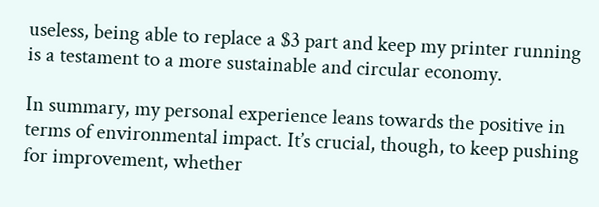useless, being able to replace a $3 part and keep my printer running is a testament to a more sustainable and circular economy.

In summary, my personal experience leans towards the positive in terms of environmental impact. It’s crucial, though, to keep pushing for improvement, whether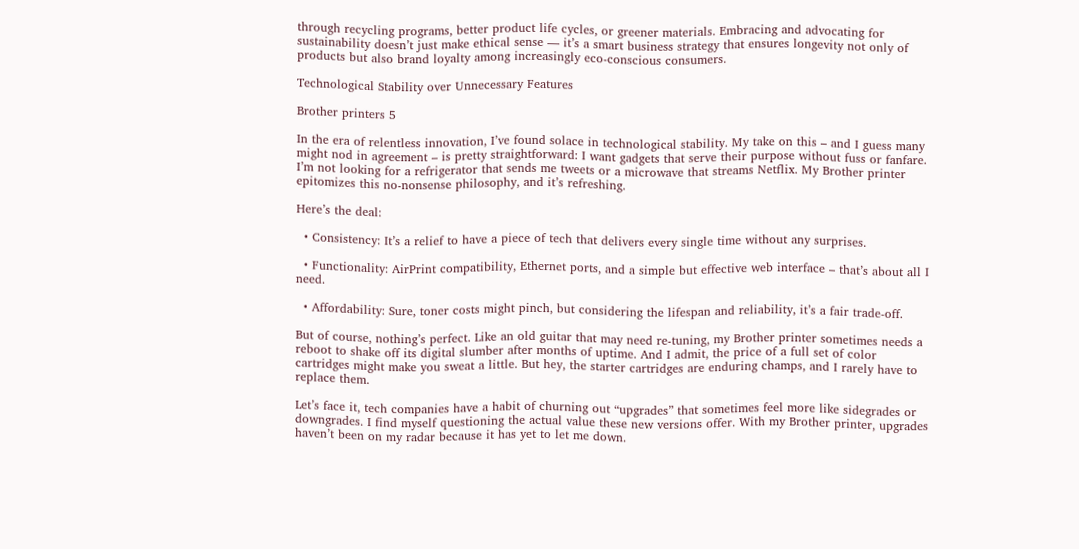through recycling programs, better product life cycles, or greener materials. Embracing and advocating for sustainability doesn’t just make ethical sense — it’s a smart business strategy that ensures longevity not only of products but also brand loyalty among increasingly eco-conscious consumers.

Technological Stability over Unnecessary Features

Brother printers 5

In the era of relentless innovation, I’ve found solace in technological stability. My take on this – and I guess many might nod in agreement – is pretty straightforward: I want gadgets that serve their purpose without fuss or fanfare. I’m not looking for a refrigerator that sends me tweets or a microwave that streams Netflix. My Brother printer epitomizes this no-nonsense philosophy, and it’s refreshing.

Here’s the deal:

  • Consistency: It’s a relief to have a piece of tech that delivers every single time without any surprises.

  • Functionality: AirPrint compatibility, Ethernet ports, and a simple but effective web interface – that’s about all I need.

  • Affordability: Sure, toner costs might pinch, but considering the lifespan and reliability, it’s a fair trade-off.

But of course, nothing’s perfect. Like an old guitar that may need re-tuning, my Brother printer sometimes needs a reboot to shake off its digital slumber after months of uptime. And I admit, the price of a full set of color cartridges might make you sweat a little. But hey, the starter cartridges are enduring champs, and I rarely have to replace them.

Let’s face it, tech companies have a habit of churning out “upgrades” that sometimes feel more like sidegrades or downgrades. I find myself questioning the actual value these new versions offer. With my Brother printer, upgrades haven’t been on my radar because it has yet to let me down.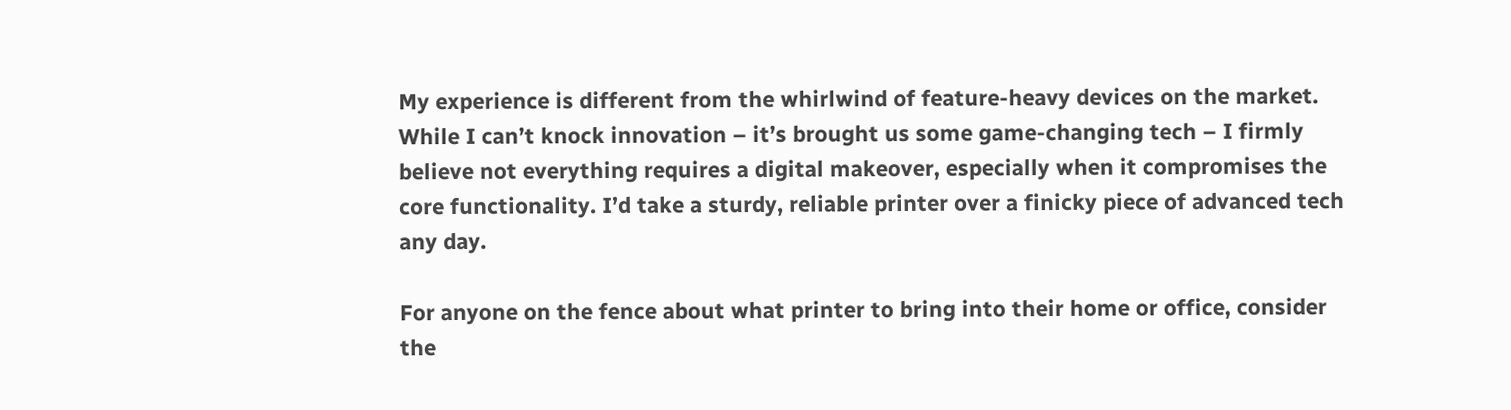My experience is different from the whirlwind of feature-heavy devices on the market. While I can’t knock innovation – it’s brought us some game-changing tech – I firmly believe not everything requires a digital makeover, especially when it compromises the core functionality. I’d take a sturdy, reliable printer over a finicky piece of advanced tech any day.

For anyone on the fence about what printer to bring into their home or office, consider the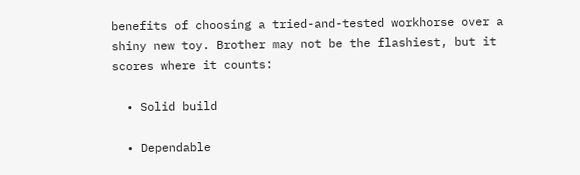benefits of choosing a tried-and-tested workhorse over a shiny new toy. Brother may not be the flashiest, but it scores where it counts:

  • Solid build

  • Dependable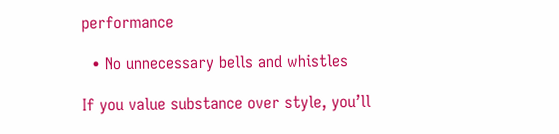performance

  • No unnecessary bells and whistles

If you value substance over style, you’ll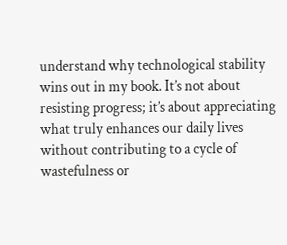understand why technological stability wins out in my book. It’s not about resisting progress; it’s about appreciating what truly enhances our daily lives without contributing to a cycle of wastefulness or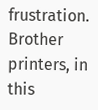frustration. Brother printers, in this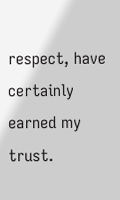respect, have certainly earned my trust.